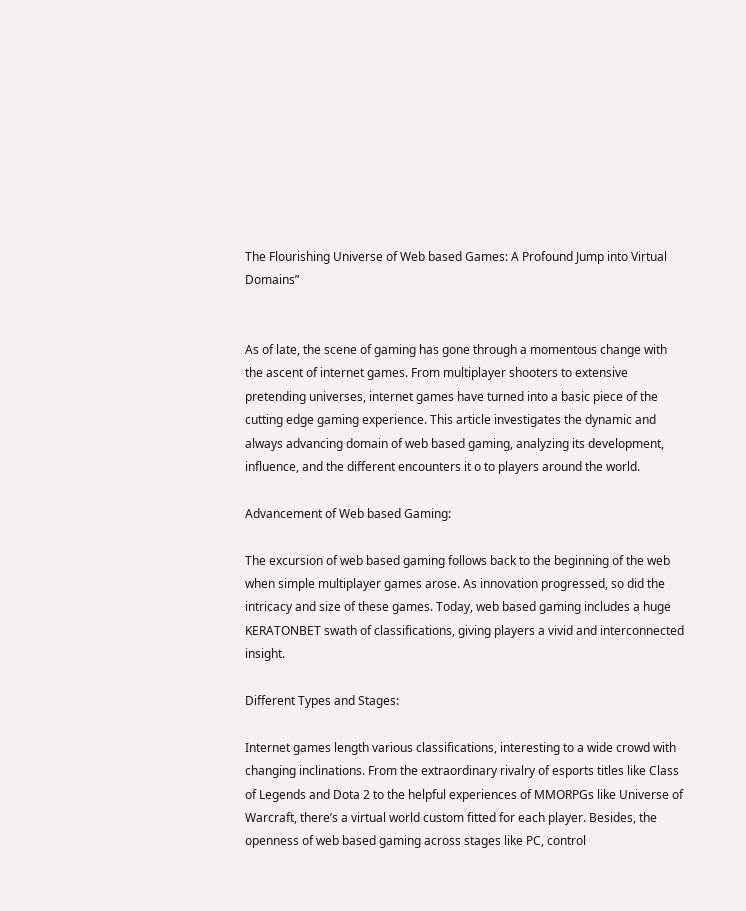The Flourishing Universe of Web based Games: A Profound Jump into Virtual Domains”


As of late, the scene of gaming has gone through a momentous change with the ascent of internet games. From multiplayer shooters to extensive pretending universes, internet games have turned into a basic piece of the cutting edge gaming experience. This article investigates the dynamic and always advancing domain of web based gaming, analyzing its development, influence, and the different encounters it o to players around the world.

Advancement of Web based Gaming:

The excursion of web based gaming follows back to the beginning of the web when simple multiplayer games arose. As innovation progressed, so did the intricacy and size of these games. Today, web based gaming includes a huge KERATONBET swath of classifications, giving players a vivid and interconnected insight.

Different Types and Stages:

Internet games length various classifications, interesting to a wide crowd with changing inclinations. From the extraordinary rivalry of esports titles like Class of Legends and Dota 2 to the helpful experiences of MMORPGs like Universe of Warcraft, there’s a virtual world custom fitted for each player. Besides, the openness of web based gaming across stages like PC, control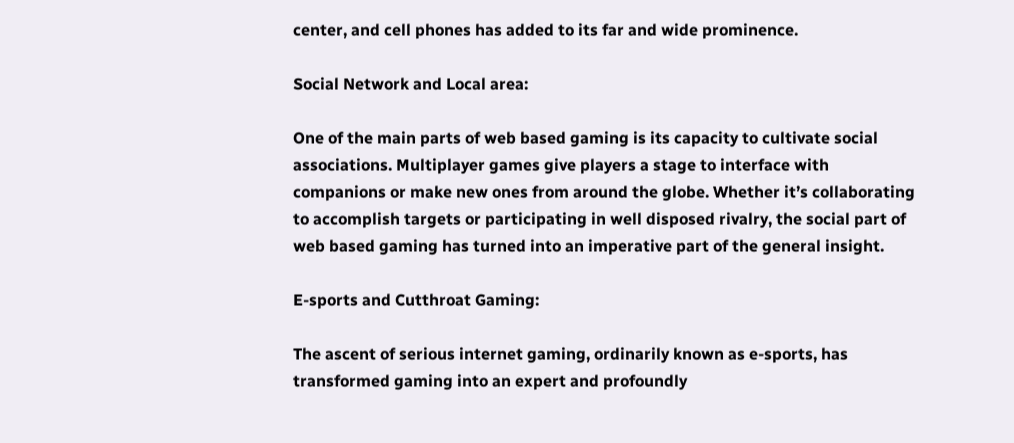center, and cell phones has added to its far and wide prominence.

Social Network and Local area:

One of the main parts of web based gaming is its capacity to cultivate social associations. Multiplayer games give players a stage to interface with companions or make new ones from around the globe. Whether it’s collaborating to accomplish targets or participating in well disposed rivalry, the social part of web based gaming has turned into an imperative part of the general insight.

E-sports and Cutthroat Gaming:

The ascent of serious internet gaming, ordinarily known as e-sports, has transformed gaming into an expert and profoundly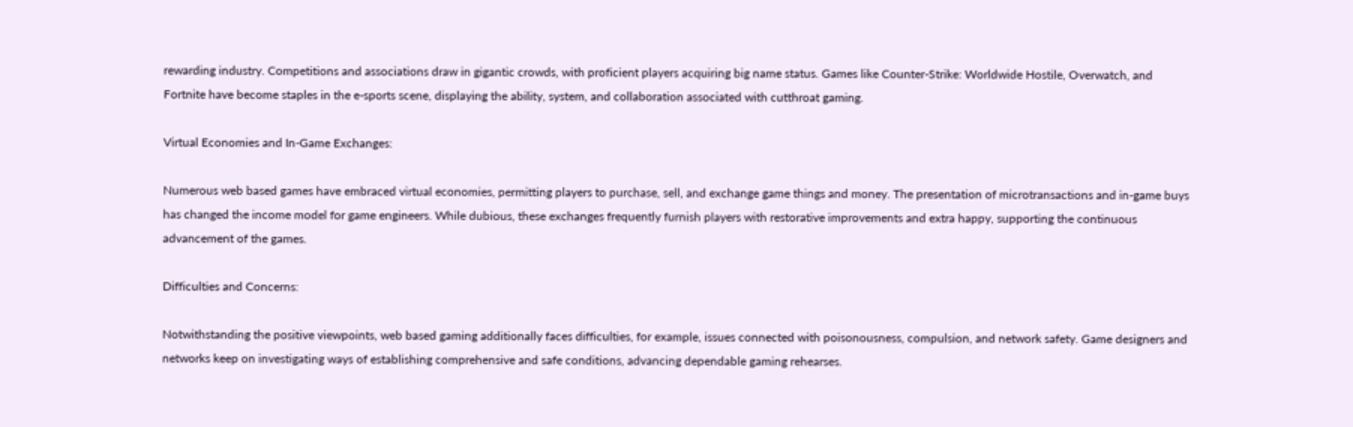rewarding industry. Competitions and associations draw in gigantic crowds, with proficient players acquiring big name status. Games like Counter-Strike: Worldwide Hostile, Overwatch, and Fortnite have become staples in the e-sports scene, displaying the ability, system, and collaboration associated with cutthroat gaming.

Virtual Economies and In-Game Exchanges:

Numerous web based games have embraced virtual economies, permitting players to purchase, sell, and exchange game things and money. The presentation of microtransactions and in-game buys has changed the income model for game engineers. While dubious, these exchanges frequently furnish players with restorative improvements and extra happy, supporting the continuous advancement of the games.

Difficulties and Concerns:

Notwithstanding the positive viewpoints, web based gaming additionally faces difficulties, for example, issues connected with poisonousness, compulsion, and network safety. Game designers and networks keep on investigating ways of establishing comprehensive and safe conditions, advancing dependable gaming rehearses.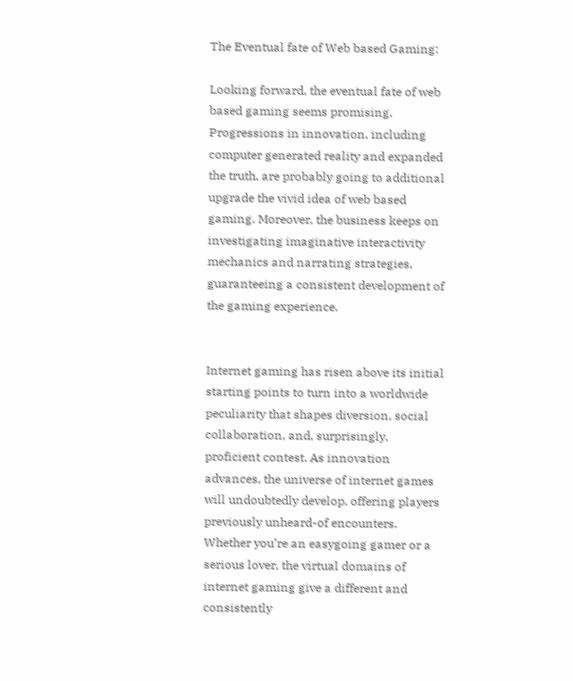The Eventual fate of Web based Gaming:

Looking forward, the eventual fate of web based gaming seems promising. Progressions in innovation, including computer generated reality and expanded the truth, are probably going to additional upgrade the vivid idea of web based gaming. Moreover, the business keeps on investigating imaginative interactivity mechanics and narrating strategies, guaranteeing a consistent development of the gaming experience.


Internet gaming has risen above its initial starting points to turn into a worldwide peculiarity that shapes diversion, social collaboration, and, surprisingly, proficient contest. As innovation advances, the universe of internet games will undoubtedly develop, offering players previously unheard-of encounters. Whether you’re an easygoing gamer or a serious lover, the virtual domains of internet gaming give a different and consistently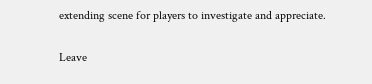extending scene for players to investigate and appreciate.

Leave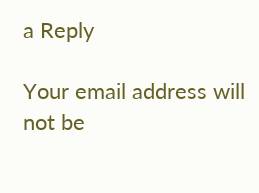a Reply

Your email address will not be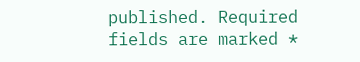published. Required fields are marked *